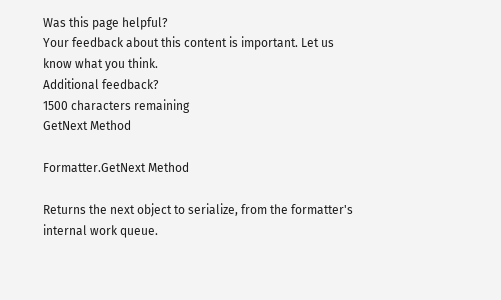Was this page helpful?
Your feedback about this content is important. Let us know what you think.
Additional feedback?
1500 characters remaining
GetNext Method

Formatter.GetNext Method

Returns the next object to serialize, from the formatter's internal work queue.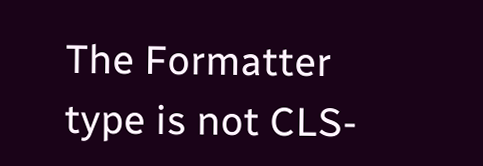The Formatter type is not CLS-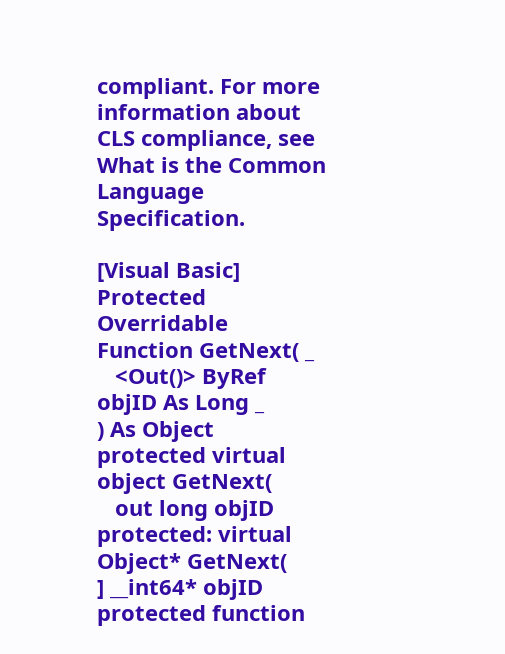compliant. For more information about CLS compliance, see What is the Common Language Specification.

[Visual Basic]
Protected Overridable Function GetNext( _
   <Out()> ByRef objID As Long _
) As Object
protected virtual object GetNext(
   out long objID
protected: virtual Object* GetNext(
] __int64* objID
protected function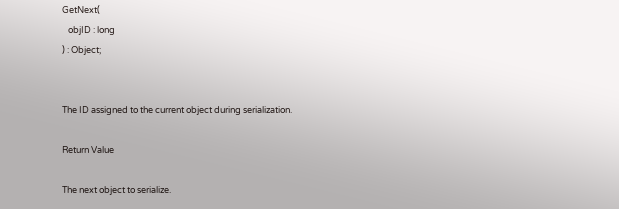GetNext(
   objID : long
) : Object;


The ID assigned to the current object during serialization.

Return Value

The next object to serialize.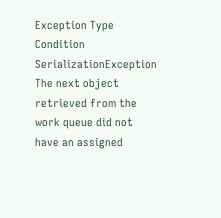Exception Type Condition
SerializationException The next object retrieved from the work queue did not have an assigned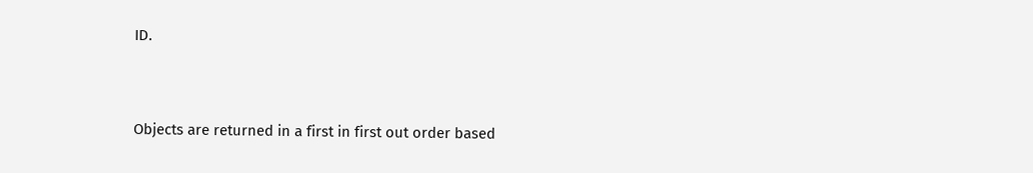ID.


Objects are returned in a first in first out order based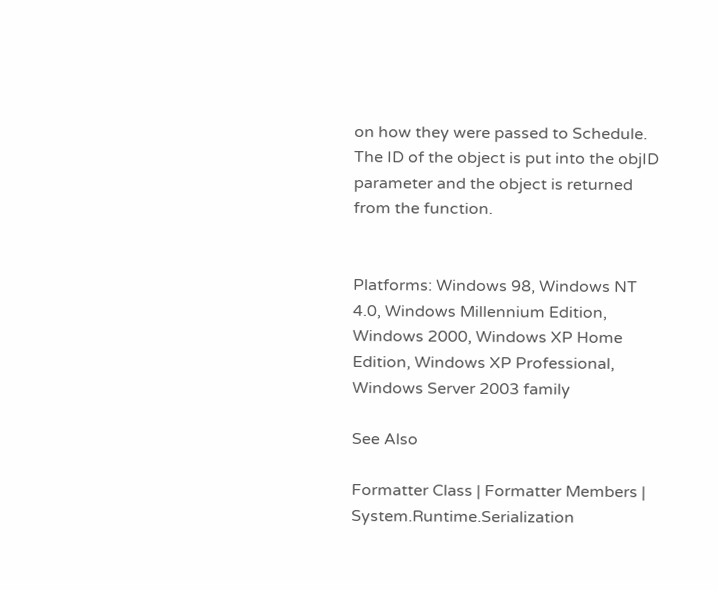on how they were passed to Schedule. The ID of the object is put into the objID parameter and the object is returned from the function.


Platforms: Windows 98, Windows NT 4.0, Windows Millennium Edition, Windows 2000, Windows XP Home Edition, Windows XP Professional, Windows Server 2003 family

See Also

Formatter Class | Formatter Members | System.Runtime.Serialization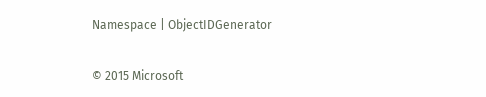Namespace | ObjectIDGenerator

© 2015 Microsoft